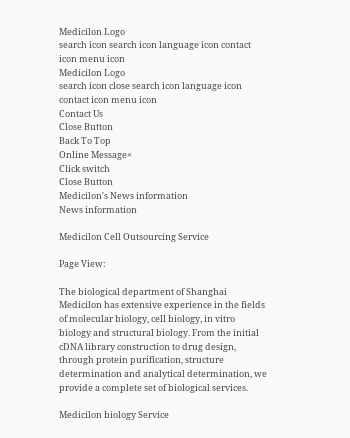Medicilon Logo
search icon search icon language icon contact icon menu icon
Medicilon Logo
search icon close search icon language icon contact icon menu icon
Contact Us
Close Button
Back To Top
Online Message×
Click switch
Close Button
Medicilon's News information
News information

Medicilon Cell Outsourcing Service

Page View:

The biological department of Shanghai Medicilon has extensive experience in the fields of molecular biology, cell biology, in vitro biology and structural biology. From the initial cDNA library construction to drug design, through protein purification, structure determination and analytical determination, we provide a complete set of biological services.

Medicilon biology Service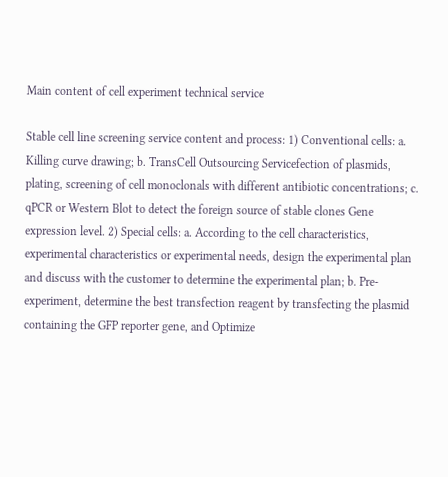Main content of cell experiment technical service

Stable cell line screening service content and process: 1) Conventional cells: a. Killing curve drawing; b. TransCell Outsourcing Servicefection of plasmids, plating, screening of cell monoclonals with different antibiotic concentrations; c. qPCR or Western Blot to detect the foreign source of stable clones Gene expression level. 2) Special cells: a. According to the cell characteristics, experimental characteristics or experimental needs, design the experimental plan and discuss with the customer to determine the experimental plan; b. Pre-experiment, determine the best transfection reagent by transfecting the plasmid containing the GFP reporter gene, and Optimize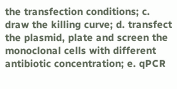the transfection conditions; c. draw the killing curve; d. transfect the plasmid, plate and screen the monoclonal cells with different antibiotic concentration; e. qPCR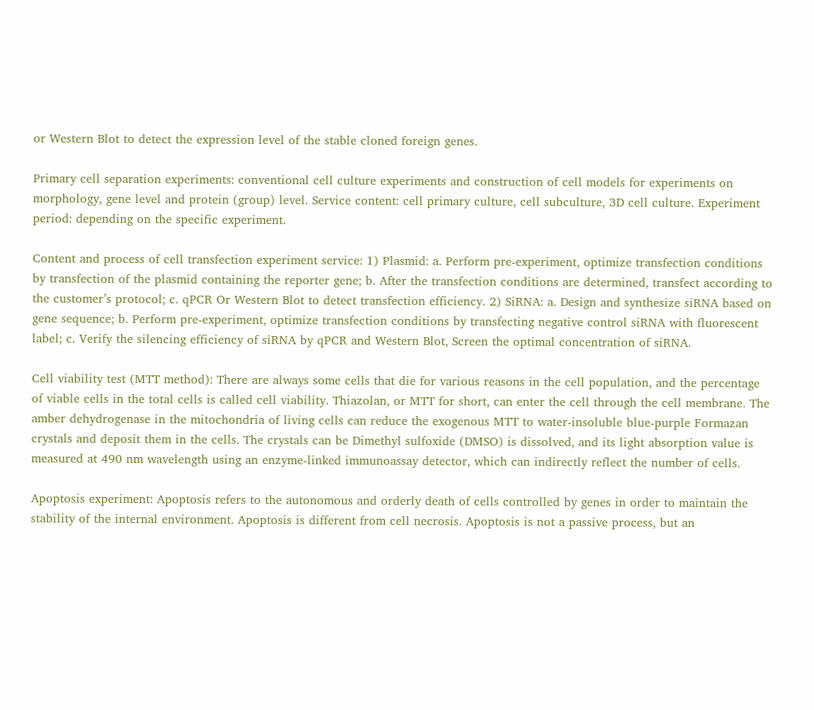or Western Blot to detect the expression level of the stable cloned foreign genes.

Primary cell separation experiments: conventional cell culture experiments and construction of cell models for experiments on morphology, gene level and protein (group) level. Service content: cell primary culture, cell subculture, 3D cell culture. Experiment period: depending on the specific experiment.

Content and process of cell transfection experiment service: 1) Plasmid: a. Perform pre-experiment, optimize transfection conditions by transfection of the plasmid containing the reporter gene; b. After the transfection conditions are determined, transfect according to the customer’s protocol; c. qPCR Or Western Blot to detect transfection efficiency. 2) SiRNA: a. Design and synthesize siRNA based on gene sequence; b. Perform pre-experiment, optimize transfection conditions by transfecting negative control siRNA with fluorescent label; c. Verify the silencing efficiency of siRNA by qPCR and Western Blot, Screen the optimal concentration of siRNA.

Cell viability test (MTT method): There are always some cells that die for various reasons in the cell population, and the percentage of viable cells in the total cells is called cell viability. Thiazolan, or MTT for short, can enter the cell through the cell membrane. The amber dehydrogenase in the mitochondria of living cells can reduce the exogenous MTT to water-insoluble blue-purple Formazan crystals and deposit them in the cells. The crystals can be Dimethyl sulfoxide (DMSO) is dissolved, and its light absorption value is measured at 490 nm wavelength using an enzyme-linked immunoassay detector, which can indirectly reflect the number of cells.

Apoptosis experiment: Apoptosis refers to the autonomous and orderly death of cells controlled by genes in order to maintain the stability of the internal environment. Apoptosis is different from cell necrosis. Apoptosis is not a passive process, but an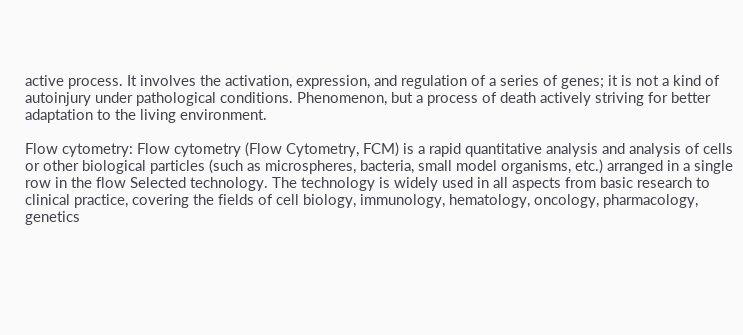active process. It involves the activation, expression, and regulation of a series of genes; it is not a kind of autoinjury under pathological conditions. Phenomenon, but a process of death actively striving for better adaptation to the living environment.

Flow cytometry: Flow cytometry (Flow Cytometry, FCM) is a rapid quantitative analysis and analysis of cells or other biological particles (such as microspheres, bacteria, small model organisms, etc.) arranged in a single row in the flow Selected technology. The technology is widely used in all aspects from basic research to clinical practice, covering the fields of cell biology, immunology, hematology, oncology, pharmacology, genetics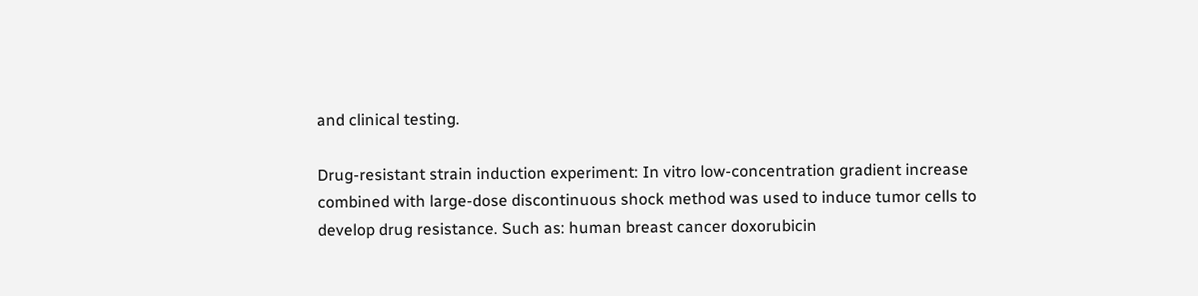and clinical testing.

Drug-resistant strain induction experiment: In vitro low-concentration gradient increase combined with large-dose discontinuous shock method was used to induce tumor cells to develop drug resistance. Such as: human breast cancer doxorubicin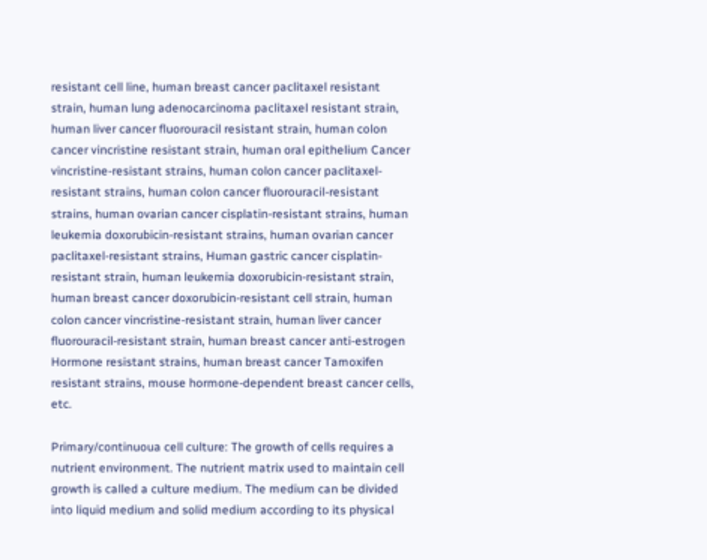resistant cell line, human breast cancer paclitaxel resistant strain, human lung adenocarcinoma paclitaxel resistant strain, human liver cancer fluorouracil resistant strain, human colon cancer vincristine resistant strain, human oral epithelium Cancer vincristine-resistant strains, human colon cancer paclitaxel-resistant strains, human colon cancer fluorouracil-resistant strains, human ovarian cancer cisplatin-resistant strains, human leukemia doxorubicin-resistant strains, human ovarian cancer paclitaxel-resistant strains, Human gastric cancer cisplatin-resistant strain, human leukemia doxorubicin-resistant strain, human breast cancer doxorubicin-resistant cell strain, human colon cancer vincristine-resistant strain, human liver cancer fluorouracil-resistant strain, human breast cancer anti-estrogen Hormone resistant strains, human breast cancer Tamoxifen resistant strains, mouse hormone-dependent breast cancer cells, etc.

Primary/continuoua cell culture: The growth of cells requires a nutrient environment. The nutrient matrix used to maintain cell growth is called a culture medium. The medium can be divided into liquid medium and solid medium according to its physical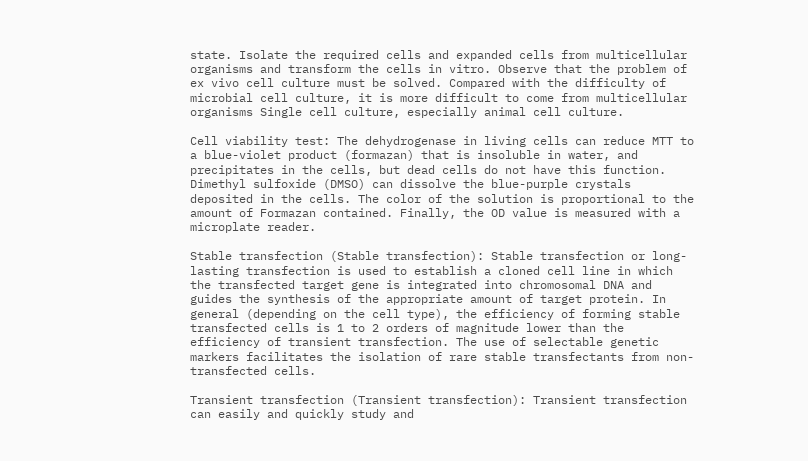state. Isolate the required cells and expanded cells from multicellular organisms and transform the cells in vitro. Observe that the problem of ex vivo cell culture must be solved. Compared with the difficulty of microbial cell culture, it is more difficult to come from multicellular organisms Single cell culture, especially animal cell culture.

Cell viability test: The dehydrogenase in living cells can reduce MTT to a blue-violet product (formazan) that is insoluble in water, and precipitates in the cells, but dead cells do not have this function. Dimethyl sulfoxide (DMSO) can dissolve the blue-purple crystals deposited in the cells. The color of the solution is proportional to the amount of Formazan contained. Finally, the OD value is measured with a microplate reader.

Stable transfection (Stable transfection): Stable transfection or long-lasting transfection is used to establish a cloned cell line in which the transfected target gene is integrated into chromosomal DNA and guides the synthesis of the appropriate amount of target protein. In general (depending on the cell type), the efficiency of forming stable transfected cells is 1 to 2 orders of magnitude lower than the efficiency of transient transfection. The use of selectable genetic markers facilitates the isolation of rare stable transfectants from non-transfected cells.

Transient transfection (Transient transfection): Transient transfection can easily and quickly study and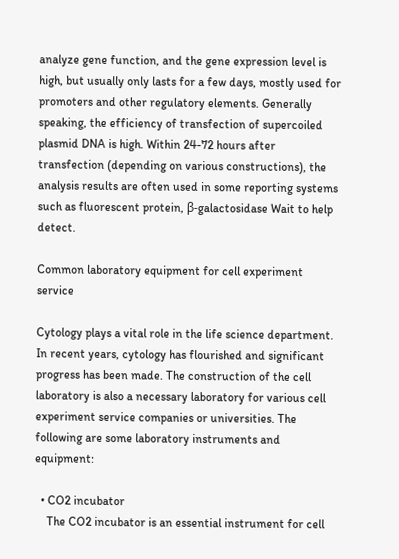analyze gene function, and the gene expression level is high, but usually only lasts for a few days, mostly used for promoters and other regulatory elements. Generally speaking, the efficiency of transfection of supercoiled plasmid DNA is high. Within 24-72 hours after transfection (depending on various constructions), the analysis results are often used in some reporting systems such as fluorescent protein, β-galactosidase Wait to help detect.

Common laboratory equipment for cell experiment service

Cytology plays a vital role in the life science department. In recent years, cytology has flourished and significant progress has been made. The construction of the cell laboratory is also a necessary laboratory for various cell experiment service companies or universities. The following are some laboratory instruments and equipment:

  • CO2 incubator
    The CO2 incubator is an essential instrument for cell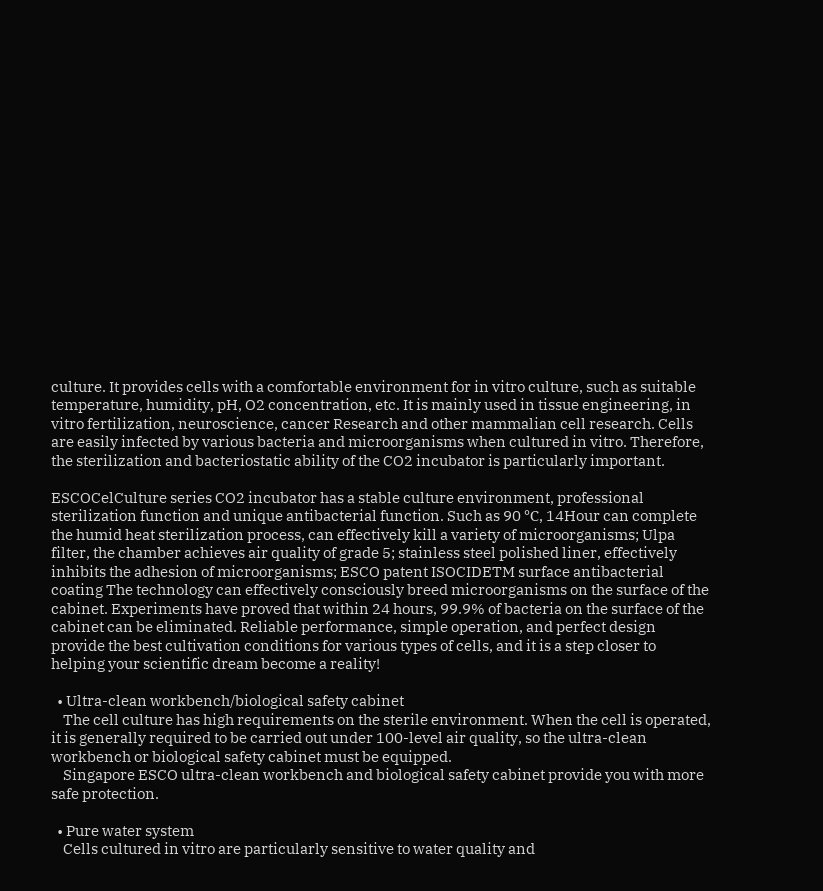culture. It provides cells with a comfortable environment for in vitro culture, such as suitable temperature, humidity, pH, O2 concentration, etc. It is mainly used in tissue engineering, in vitro fertilization, neuroscience, cancer Research and other mammalian cell research. Cells are easily infected by various bacteria and microorganisms when cultured in vitro. Therefore, the sterilization and bacteriostatic ability of the CO2 incubator is particularly important.

ESCOCelCulture series CO2 incubator has a stable culture environment, professional sterilization function and unique antibacterial function. Such as 90 ℃, 14Hour can complete the humid heat sterilization process, can effectively kill a variety of microorganisms; Ulpa filter, the chamber achieves air quality of grade 5; stainless steel polished liner, effectively inhibits the adhesion of microorganisms; ESCO patent ISOCIDETM surface antibacterial coating The technology can effectively consciously breed microorganisms on the surface of the cabinet. Experiments have proved that within 24 hours, 99.9% of bacteria on the surface of the cabinet can be eliminated. Reliable performance, simple operation, and perfect design provide the best cultivation conditions for various types of cells, and it is a step closer to helping your scientific dream become a reality!

  • Ultra-clean workbench/biological safety cabinet
    The cell culture has high requirements on the sterile environment. When the cell is operated, it is generally required to be carried out under 100-level air quality, so the ultra-clean workbench or biological safety cabinet must be equipped.
    Singapore ESCO ultra-clean workbench and biological safety cabinet provide you with more safe protection.

  • Pure water system
    Cells cultured in vitro are particularly sensitive to water quality and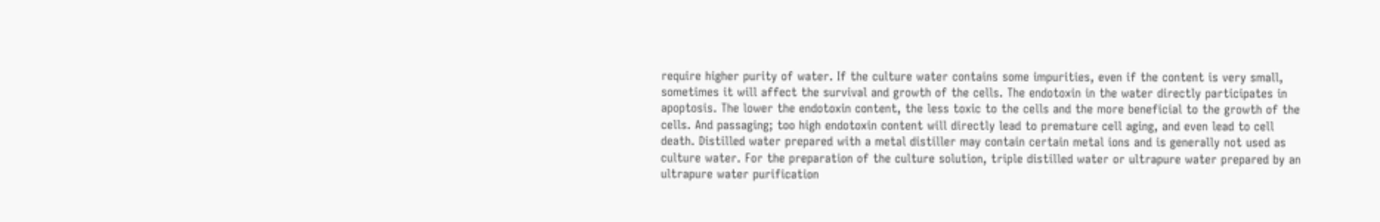require higher purity of water. If the culture water contains some impurities, even if the content is very small, sometimes it will affect the survival and growth of the cells. The endotoxin in the water directly participates in apoptosis. The lower the endotoxin content, the less toxic to the cells and the more beneficial to the growth of the cells. And passaging; too high endotoxin content will directly lead to premature cell aging, and even lead to cell death. Distilled water prepared with a metal distiller may contain certain metal ions and is generally not used as culture water. For the preparation of the culture solution, triple distilled water or ultrapure water prepared by an ultrapure water purification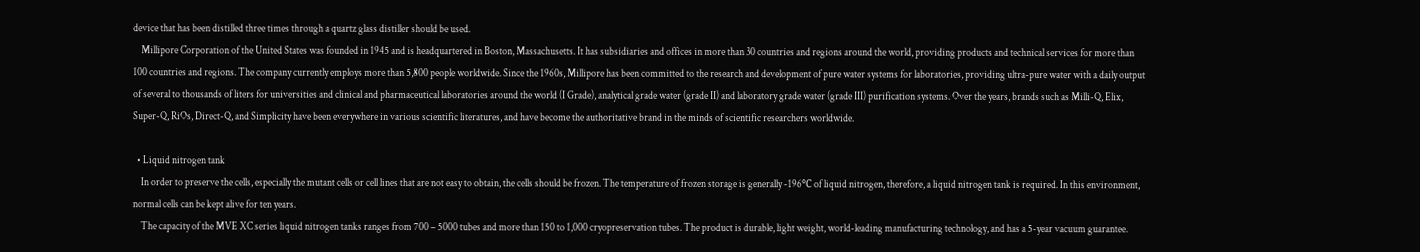device that has been distilled three times through a quartz glass distiller should be used.
    Millipore Corporation of the United States was founded in 1945 and is headquartered in Boston, Massachusetts. It has subsidiaries and offices in more than 30 countries and regions around the world, providing products and technical services for more than 100 countries and regions. The company currently employs more than 5,800 people worldwide. Since the 1960s, Millipore has been committed to the research and development of pure water systems for laboratories, providing ultra-pure water with a daily output of several to thousands of liters for universities and clinical and pharmaceutical laboratories around the world (I Grade), analytical grade water (grade II) and laboratory grade water (grade III) purification systems. Over the years, brands such as Milli-Q, Elix, Super-Q, RiOs, Direct-Q, and Simplicity have been everywhere in various scientific literatures, and have become the authoritative brand in the minds of scientific researchers worldwide.

  • Liquid nitrogen tank
    In order to preserve the cells, especially the mutant cells or cell lines that are not easy to obtain, the cells should be frozen. The temperature of frozen storage is generally -196℃ of liquid nitrogen, therefore, a liquid nitrogen tank is required. In this environment, normal cells can be kept alive for ten years.
    The capacity of the MVE XC series liquid nitrogen tanks ranges from 700 – 5000 tubes and more than 150 to 1,000 cryopreservation tubes. The product is durable, light weight, world-leading manufacturing technology, and has a 5-year vacuum guarantee.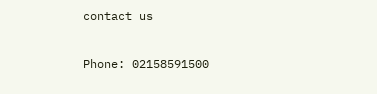contact us

Phone: 02158591500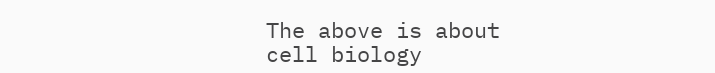The above is about cell biology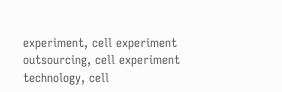experiment, cell experiment outsourcing, cell experiment technology, cell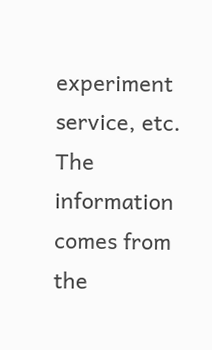experiment service, etc. The information comes from the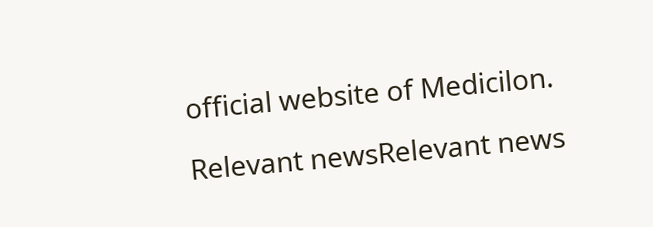official website of Medicilon.

Relevant newsRelevant news